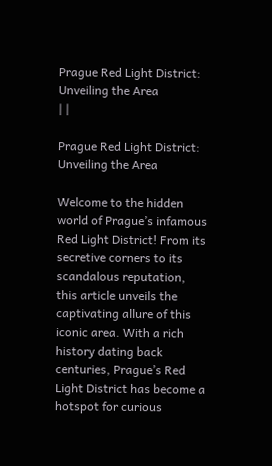Prague Red Light District: Unveiling the Area
| |

Prague Red Light District: Unveiling the Area

Welcome to the hidden world of Prague’s infamous Red Light District! From its secretive corners to its scandalous reputation, this article unveils the captivating allure of this iconic area. With a rich history dating back centuries, Prague’s Red Light District has become a hotspot for curious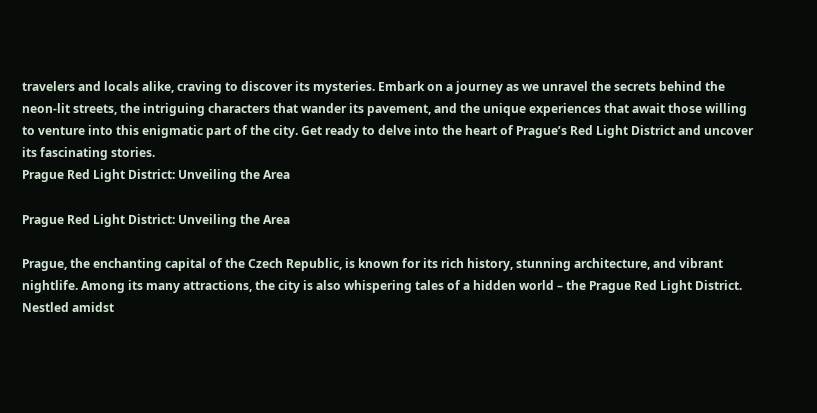travelers and locals alike, craving to discover its mysteries. Embark on a journey as we unravel the secrets behind the neon-lit streets, the intriguing characters that wander its pavement, and the unique experiences that await those willing to venture into this enigmatic part of the city. Get ready to delve into the heart of Prague’s Red Light District and uncover its fascinating stories.
Prague Red Light District: Unveiling the Area

Prague Red Light District: Unveiling the Area

Prague, the enchanting capital of the Czech Republic, is known for its rich history, stunning architecture, and vibrant nightlife. Among its many attractions, the city is also whispering tales of a hidden world – the Prague Red Light District. Nestled amidst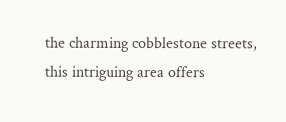the charming cobblestone streets, this intriguing area offers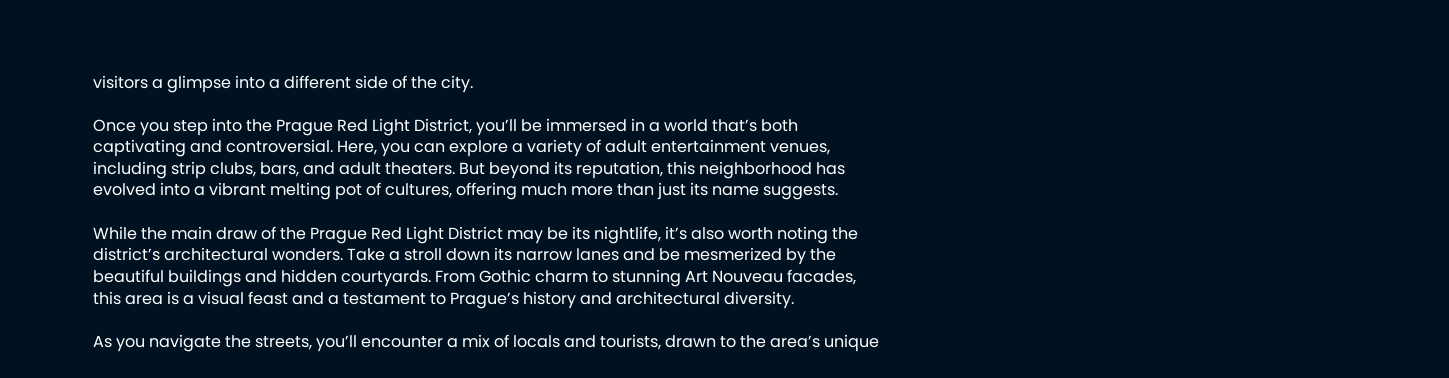visitors a glimpse into a different side of the city.

Once you step into the Prague Red Light District, you’ll be immersed in a world that’s both captivating and controversial. Here, you can explore a variety of adult entertainment venues, including strip clubs, bars, and adult theaters. But beyond its reputation, this neighborhood has evolved into a vibrant melting pot of cultures, offering much more than just its name suggests.

While the main draw of the Prague Red Light District may be its nightlife, it’s also worth noting the district’s architectural wonders. Take a stroll down its narrow lanes and be mesmerized by the beautiful buildings and hidden courtyards. From Gothic charm to stunning Art Nouveau facades, this area is a visual feast and a testament to Prague’s history and architectural diversity.

As you navigate the streets, you’ll encounter a mix of locals and tourists, drawn to the area’s unique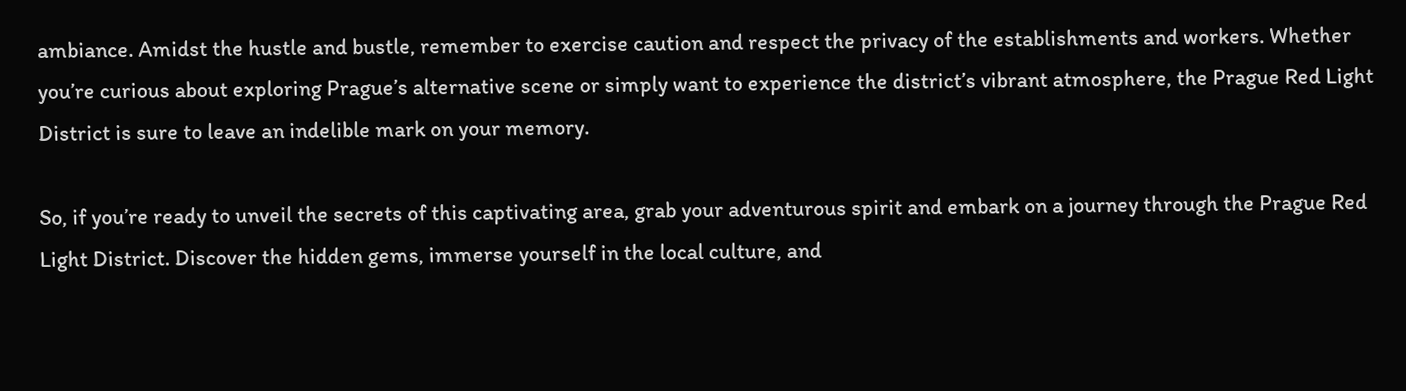ambiance. Amidst the hustle and bustle, remember to exercise caution and respect the privacy of the establishments and workers. Whether you’re curious about exploring Prague’s alternative scene or simply want to experience the district’s vibrant atmosphere, the Prague Red Light District is sure to leave an indelible mark on your memory.

So, if you’re ready to unveil the secrets of this captivating area, grab your adventurous spirit and embark on a journey through the Prague Red Light District. Discover the hidden gems, immerse yourself in the local culture, and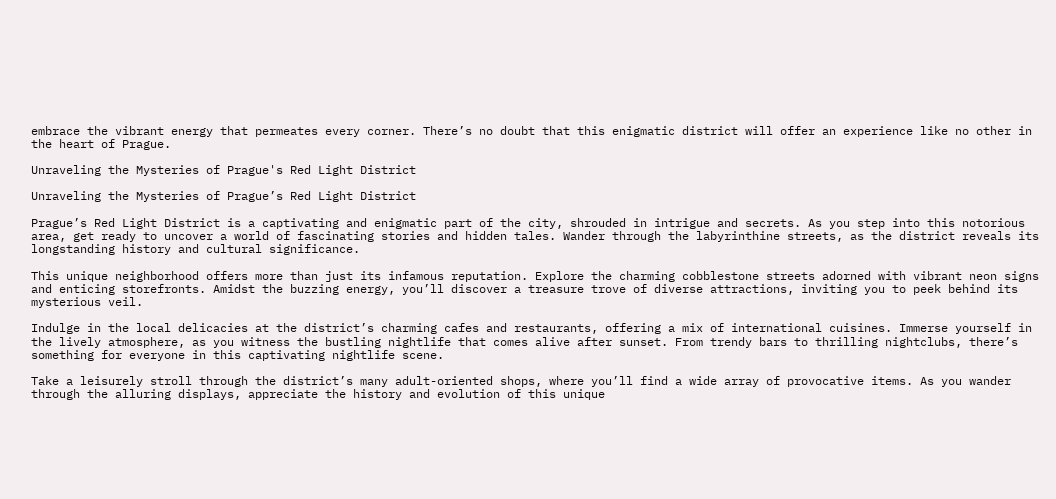embrace the vibrant energy that permeates every corner. There’s no doubt that this enigmatic district will offer an experience like no other in the heart of Prague.

Unraveling the Mysteries of Prague's Red Light District

Unraveling the Mysteries of Prague’s Red Light District

Prague’s Red Light District is a captivating and enigmatic part of the city, shrouded in intrigue and secrets. As you step into this notorious area, get ready to uncover a world of fascinating stories and hidden tales. Wander through the labyrinthine streets, as the district reveals its longstanding history and cultural significance.

This unique neighborhood offers more than just its infamous reputation. Explore the charming cobblestone streets adorned with vibrant neon signs and enticing storefronts. Amidst the buzzing energy, you’ll discover a treasure trove of diverse attractions, inviting you to peek behind its mysterious veil.

Indulge in the local delicacies at the district’s charming cafes and restaurants, offering a mix of international cuisines. Immerse yourself in the lively atmosphere, as you witness the bustling nightlife that comes alive after sunset. From trendy bars to thrilling nightclubs, there’s something for everyone in this captivating nightlife scene.

Take a leisurely stroll through the district’s many adult-oriented shops, where you’ll find a wide array of provocative items. As you wander through the alluring displays, appreciate the history and evolution of this unique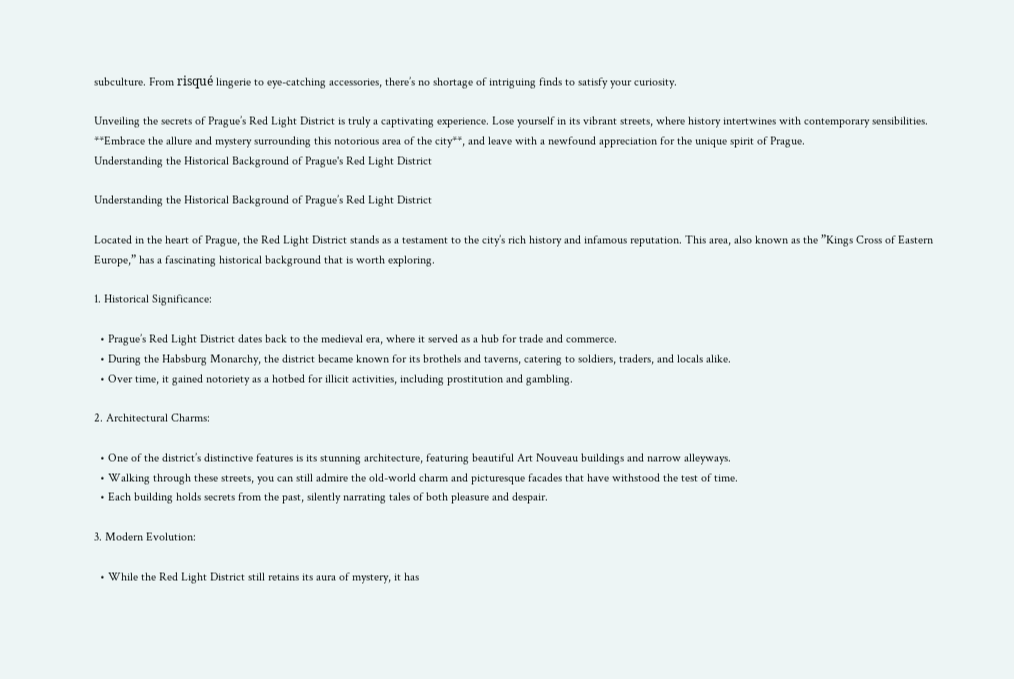subculture. From risqué lingerie to eye-catching accessories, there’s no shortage of intriguing finds to satisfy your curiosity.

Unveiling the secrets of Prague’s Red Light District is truly a captivating experience. Lose yourself in its vibrant streets, where history intertwines with contemporary sensibilities. **Embrace the allure and mystery surrounding this notorious area of the city**, and leave with a newfound appreciation for the unique spirit of Prague.
Understanding the Historical Background of Prague's Red Light District

Understanding the Historical Background of Prague’s Red Light District

Located in the heart of Prague, the Red Light District stands as a testament to the city’s rich history and infamous reputation. This area, also known as the ”Kings Cross of Eastern Europe,” has a fascinating historical background that is worth exploring.

1. Historical Significance:

  • Prague’s Red Light District dates back to the medieval era, where it served as a hub for trade and commerce.
  • During the Habsburg Monarchy, the district became known for its brothels and taverns, catering to soldiers, traders, and locals alike.
  • Over time, it gained notoriety as a hotbed for illicit activities, including prostitution and gambling.

2. Architectural Charms:

  • One of the district’s distinctive features is its stunning architecture, featuring beautiful Art Nouveau buildings and narrow alleyways.
  • Walking through these streets, you can still admire the old-world charm and picturesque facades that have withstood the test of time.
  • Each building holds secrets from the past, silently narrating tales of both pleasure and despair.

3. Modern Evolution:

  • While the Red Light District still retains its aura of mystery, it has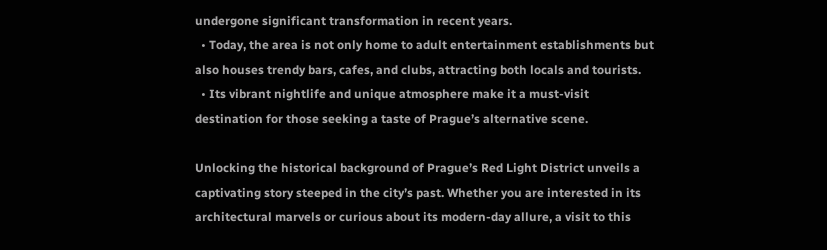undergone significant transformation in recent years.
  • Today, the area is not only home to adult entertainment establishments but also houses trendy bars, cafes, and clubs, attracting both locals and tourists.
  • Its vibrant nightlife and unique atmosphere make it a must-visit destination for those seeking a taste of Prague’s alternative scene.

Unlocking the historical background of Prague’s Red Light District unveils a captivating story steeped in the city’s past. Whether you are interested in its architectural marvels or curious about its modern-day allure, a visit to this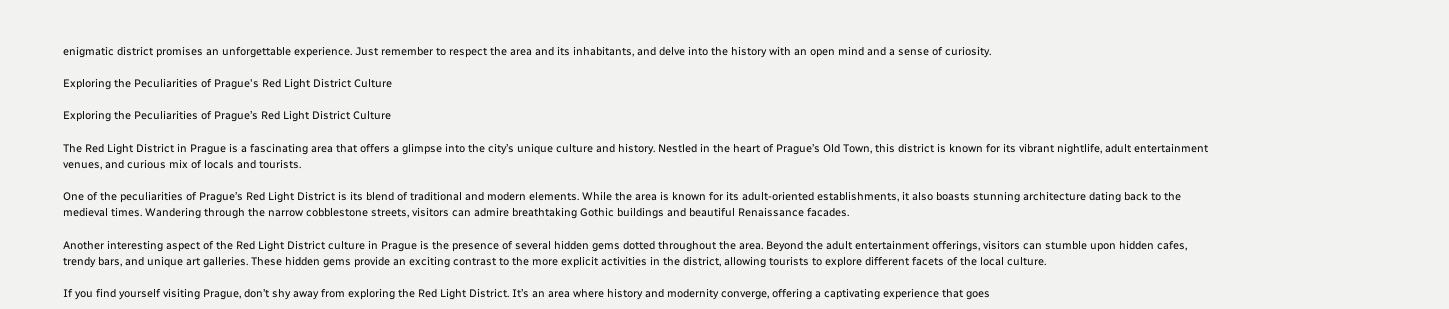enigmatic district promises an unforgettable experience. Just remember to respect the area and its inhabitants, and delve into the history with an open mind and a sense of curiosity.

Exploring the Peculiarities of Prague's Red Light District Culture

Exploring the Peculiarities of Prague’s Red Light District Culture

The Red Light District in Prague is a fascinating area that offers a glimpse into the city’s unique culture and history. Nestled in the heart of Prague’s Old Town, this district is known for its vibrant nightlife, adult entertainment venues, and curious mix of locals and tourists.

One of the peculiarities of Prague’s Red Light District is its blend of traditional and modern elements. While the area is known for its adult-oriented establishments, it also boasts stunning architecture dating back to the medieval times. Wandering through the narrow cobblestone streets, visitors can admire breathtaking Gothic buildings and beautiful Renaissance facades.

Another interesting aspect of the Red Light District culture in Prague is the presence of several hidden gems dotted throughout the area. Beyond the adult entertainment offerings, visitors can stumble upon hidden cafes, trendy bars, and unique art galleries. These hidden gems provide an exciting contrast to the more explicit activities in the district, allowing tourists to explore different facets of the local culture.

If you find yourself visiting Prague, don’t shy away from exploring the Red Light District. It’s an area where history and modernity converge, offering a captivating experience that goes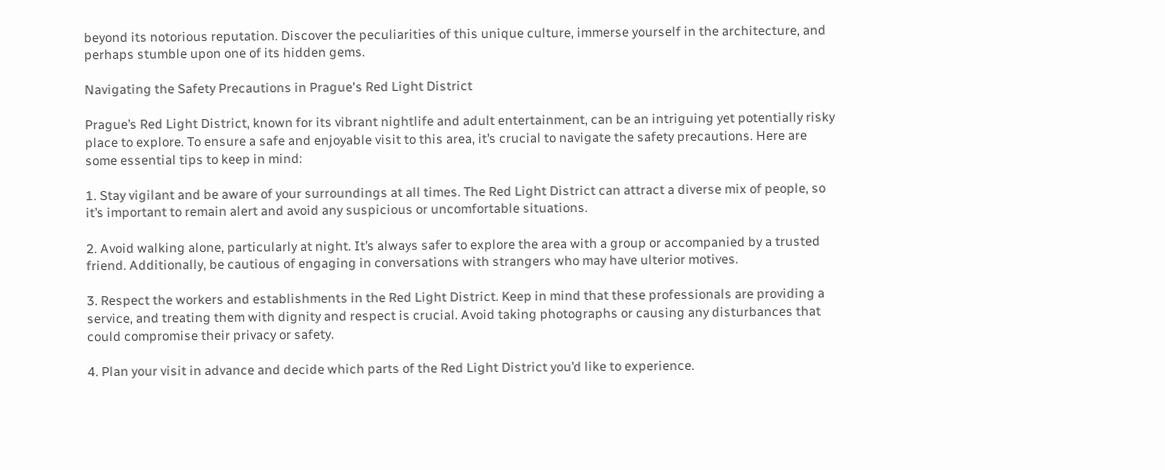beyond its notorious reputation. Discover the peculiarities of this unique culture, immerse yourself in the architecture, and perhaps stumble upon one of its hidden gems.

Navigating the Safety Precautions in Prague's Red Light District

Prague’s Red Light District, known for its vibrant nightlife and adult entertainment, can be an intriguing yet potentially risky place to explore. To ensure a safe and enjoyable visit to this area, it’s crucial to navigate the safety precautions. Here are some essential tips to keep in mind:

1. Stay vigilant and be aware of your surroundings at all times. The Red Light District can attract a diverse mix of people, so it’s important to remain alert and avoid any suspicious or uncomfortable situations.

2. Avoid walking alone, particularly at night. It’s always safer to explore the area with a group or accompanied by a trusted friend. Additionally, be cautious of engaging in conversations with strangers who may have ulterior motives.

3. Respect the workers and establishments in the Red Light District. Keep in mind that these professionals are providing a service, and treating them with dignity and respect is crucial. Avoid taking photographs or causing any disturbances that could compromise their privacy or safety.

4. Plan your visit in advance and decide which parts of the Red Light District you’d like to experience.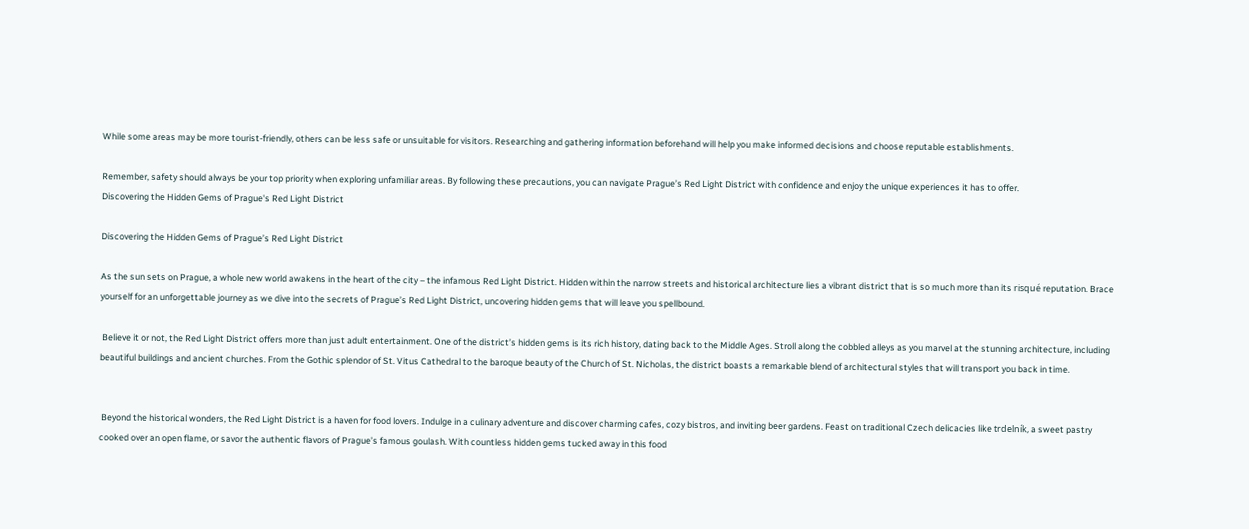While some areas may be more tourist-friendly, others can be less safe or unsuitable for visitors. Researching and gathering information beforehand will help you make informed decisions and choose reputable establishments.

Remember, safety should always be your top priority when exploring unfamiliar areas. By following these precautions, you can navigate Prague’s Red Light District with confidence and enjoy the unique experiences it has to offer.
Discovering the Hidden Gems of Prague's Red Light District

Discovering the Hidden Gems of Prague’s Red Light District

As the sun sets on Prague, a whole new world awakens in the heart of the city – the infamous Red Light District. Hidden within the narrow streets and historical architecture lies a vibrant district that is so much more than its risqué reputation. Brace yourself for an unforgettable journey as we dive into the secrets of Prague’s Red Light District, uncovering hidden gems that will leave you spellbound.

 Believe it or not, the Red Light District offers more than just adult entertainment. One of the district’s hidden gems is its rich history, dating back to the Middle Ages. Stroll along the cobbled alleys as you marvel at the stunning architecture, including beautiful buildings and ancient churches. From the Gothic splendor of St. Vitus Cathedral to the baroque beauty of the Church of St. Nicholas, the district boasts a remarkable blend of architectural styles that will transport you back in time.


 Beyond the historical wonders, the Red Light District is a haven for food lovers. Indulge in a culinary adventure and discover charming cafes, cozy bistros, and inviting beer gardens. Feast on traditional Czech delicacies like trdelník, a sweet pastry cooked over an open flame, or savor the authentic flavors of Prague’s famous goulash. With countless hidden gems tucked away in this food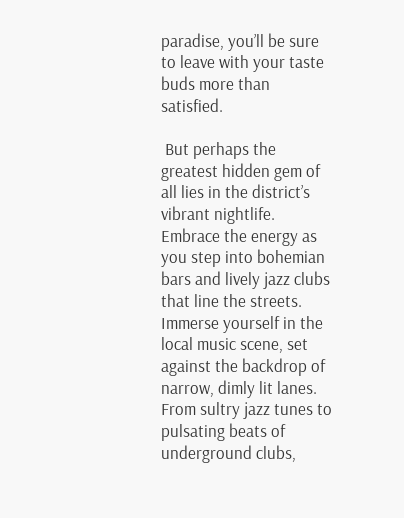paradise, you’ll be sure to leave with your taste buds more than satisfied.

 But perhaps the greatest hidden gem of all lies in the district’s vibrant nightlife. Embrace the energy as you step into bohemian bars and lively jazz clubs that line the streets. Immerse yourself in the local music scene, set against the backdrop of narrow, dimly lit lanes. From sultry jazz tunes to pulsating beats of underground clubs,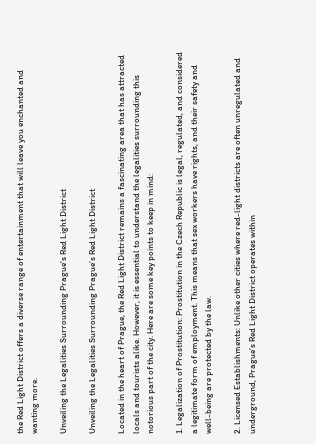the Red Light District offers a diverse range of entertainment that will leave you enchanted and wanting more.

Unveiling the Legalities Surrounding Prague's Red Light District

Unveiling the Legalities Surrounding Prague’s Red Light District

Located in the heart of Prague, the Red Light District remains a fascinating area that has attracted locals and tourists alike. However, it is essential to understand the legalities surrounding this notorious part of the city. Here are some key points to keep in mind:

1. Legalization of Prostitution: Prostitution in the Czech Republic is legal, regulated, and considered a legitimate form of employment. This means that sex workers have rights, and their safety and well-being are protected by the law.

2. Licensed Establishments: Unlike other cities where red-light districts are often unregulated and underground, Prague’s Red Light District operates within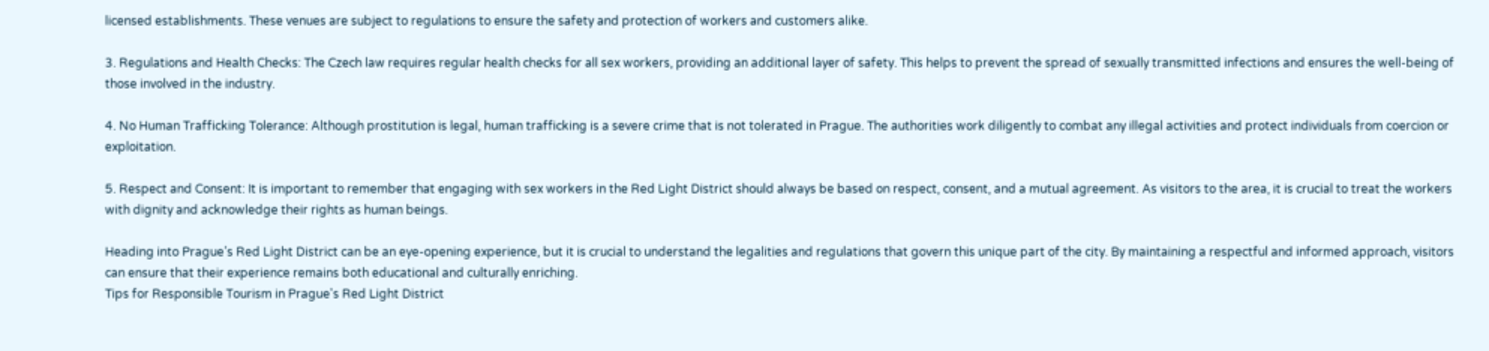licensed establishments. These venues are subject to regulations to ensure the safety and protection of workers and customers alike.

3. Regulations and Health Checks: The Czech law requires regular health checks for all sex workers, providing an additional layer of safety. This helps to prevent the spread of sexually transmitted infections and ensures the well-being of those involved in the industry.

4. No Human Trafficking Tolerance: Although prostitution is legal, human trafficking is a severe crime that is not tolerated in Prague. The authorities work diligently to combat any illegal activities and protect individuals from coercion or exploitation.

5. Respect and Consent: It is important to remember that engaging with sex workers in the Red Light District should always be based on respect, consent, and a mutual agreement. As visitors to the area, it is crucial to treat the workers with dignity and acknowledge their rights as human beings.

Heading into Prague’s Red Light District can be an eye-opening experience, but it is crucial to understand the legalities and regulations that govern this unique part of the city. By maintaining a respectful and informed approach, visitors can ensure that their experience remains both educational and culturally enriching.
Tips for Responsible Tourism in Prague's Red Light District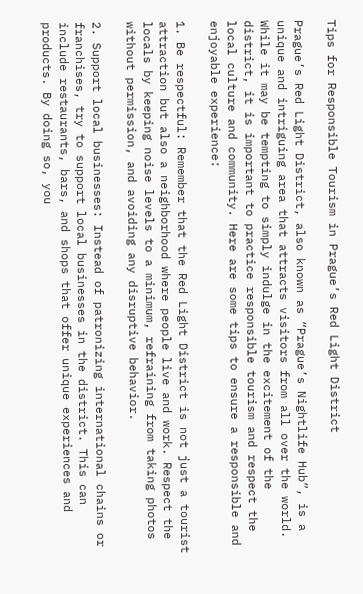Tips for Responsible Tourism in Prague’s Red Light District

Prague’s Red Light District, also known as “Prague’s Nightlife Hub”, is a unique and intriguing area that attracts visitors from all over the world. While it may be tempting to simply indulge in the excitement of the district, it is important to practice responsible tourism and respect the local culture and community. Here are some tips to ensure a responsible and enjoyable experience:

1. Be respectful: Remember that the Red Light District is not just a tourist attraction but also a neighborhood where people live and work. Respect the locals by keeping noise levels to a minimum, refraining from taking photos without permission, and avoiding any disruptive behavior.

2. Support local businesses: Instead of patronizing international chains or franchises, try to support local businesses in the district. This can include restaurants, bars, and shops that offer unique experiences and products. By doing so, you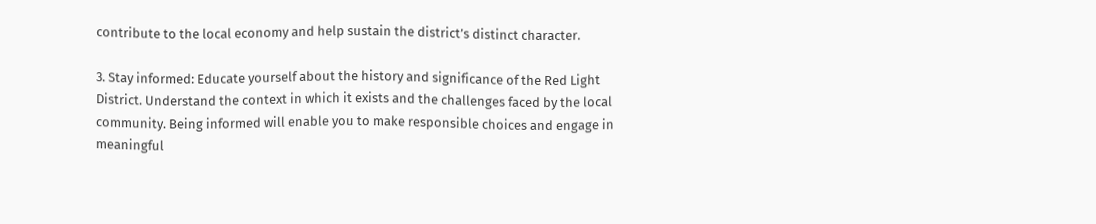contribute to the local economy and help sustain the district’s distinct character.

3. Stay informed: Educate yourself about the history and significance of the Red Light District. Understand the context in which it exists and the challenges faced by the local community. Being informed will enable you to make responsible choices and engage in meaningful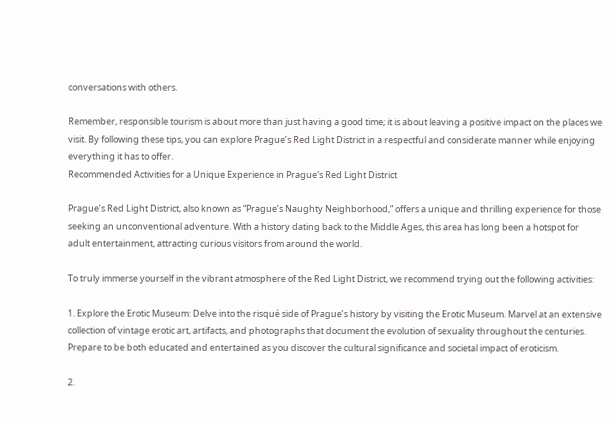conversations with others.

Remember, responsible tourism is about more than just having a good time; it is about leaving a positive impact on the places we visit. By following these tips, you can explore Prague’s Red Light District in a respectful and considerate manner while enjoying everything it has to offer.
Recommended Activities for a Unique Experience in Prague's Red Light District

Prague’s Red Light District, also known as “Prague’s Naughty Neighborhood,” offers a unique and thrilling experience for those seeking an unconventional adventure. With a history dating back to the Middle Ages, this area has long been a hotspot for adult entertainment, attracting curious visitors from around the world.

To truly immerse yourself in the vibrant atmosphere of the Red Light District, we recommend trying out the following activities:

1. Explore the Erotic Museum: Delve into the risqué side of Prague’s history by visiting the Erotic Museum. Marvel at an extensive collection of vintage erotic art, artifacts, and photographs that document the evolution of sexuality throughout the centuries. Prepare to be both educated and entertained as you discover the cultural significance and societal impact of eroticism.

2.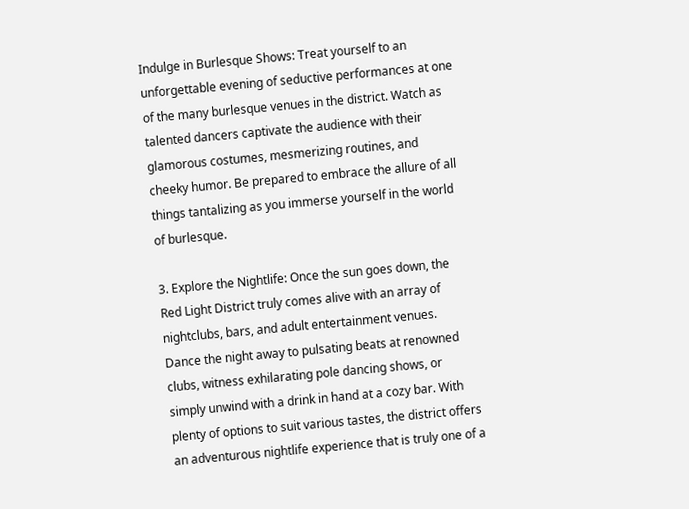Indulge in Burlesque Shows: Treat yourself to an unforgettable evening of seductive performances at one of the many burlesque venues in the district. Watch as talented dancers captivate the audience with their glamorous costumes, mesmerizing routines, and cheeky humor. Be prepared to embrace the allure of all things tantalizing as you immerse yourself in the world of burlesque.

3. Explore the Nightlife: Once the sun goes down, the Red Light District truly comes alive with an array of nightclubs, bars, and adult entertainment venues. Dance the night away to pulsating beats at renowned clubs, witness exhilarating pole dancing shows, or simply unwind with a drink in hand at a cozy bar. With plenty of options to suit various tastes, the district offers an adventurous nightlife experience that is truly one of a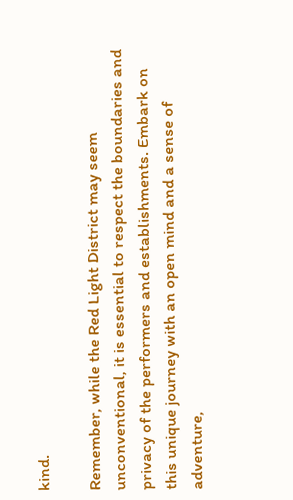kind.

Remember, while the Red Light District may seem unconventional, it is essential to respect the boundaries and privacy of the performers and establishments. Embark on this unique journey with an open mind and a sense of adventure,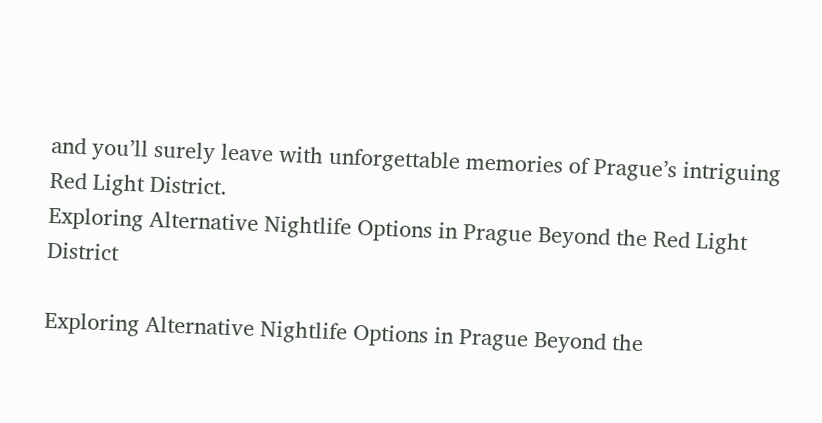and you’ll surely leave with unforgettable memories of Prague’s intriguing Red Light District.
Exploring Alternative Nightlife Options in Prague Beyond the Red Light District

Exploring Alternative Nightlife Options in Prague Beyond the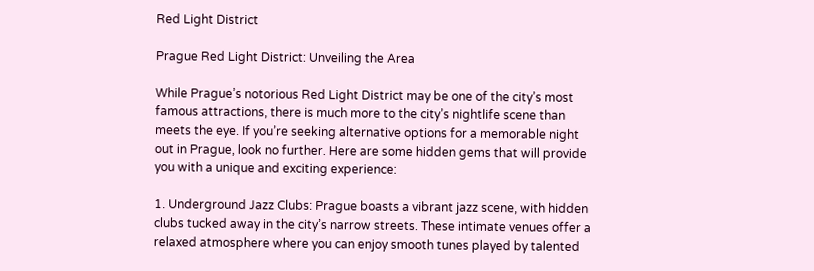Red Light District

Prague Red Light District: Unveiling the Area

While Prague’s notorious Red Light District may be one of the city’s most famous attractions, there is much more to the city’s nightlife scene than meets the eye. If you’re seeking alternative options for a memorable night out in Prague, look no further. Here are some hidden gems that will provide you with a unique and exciting experience:

1. Underground Jazz Clubs: Prague boasts a vibrant jazz scene, with hidden clubs tucked away in the city’s narrow streets. These intimate venues offer a relaxed atmosphere where you can enjoy smooth tunes played by talented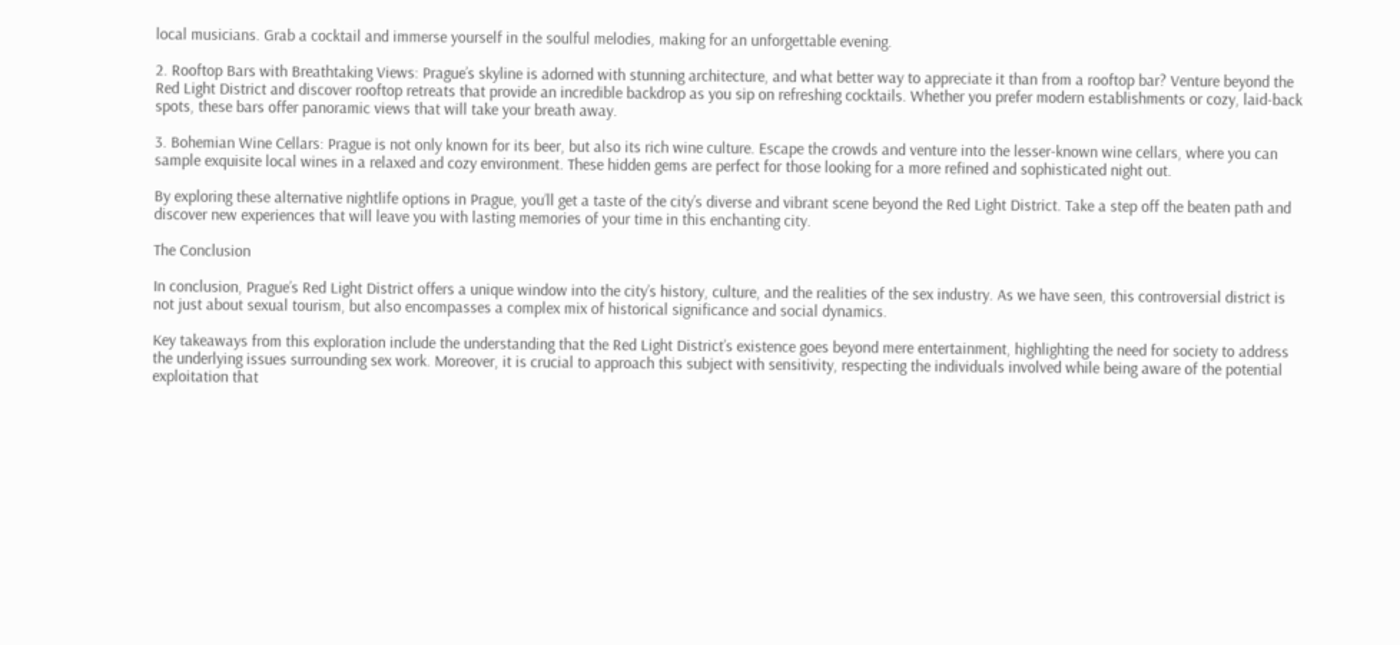local musicians. Grab a cocktail and immerse yourself in the soulful melodies, making for an unforgettable evening.

2. Rooftop Bars with Breathtaking Views: Prague’s skyline is adorned with stunning architecture, and what better way to appreciate it than from a rooftop bar? Venture beyond the Red Light District and discover rooftop retreats that provide an incredible backdrop as you sip on refreshing cocktails. Whether you prefer modern establishments or cozy, laid-back spots, these bars offer panoramic views that will take your breath away.

3. Bohemian Wine Cellars: Prague is not only known for its beer, but also its rich wine culture. Escape the crowds and venture into the lesser-known wine cellars, where you can sample exquisite local wines in a relaxed and cozy environment. These hidden gems are perfect for those looking for a more refined and sophisticated night out.

By exploring these alternative nightlife options in Prague, you’ll get a taste of the city’s diverse and vibrant scene beyond the Red Light District. Take a step off the beaten path and discover new experiences that will leave you with lasting memories of your time in this enchanting city.

The Conclusion

In conclusion, Prague’s Red Light District offers a unique window into the city’s history, culture, and the realities of the sex industry. As we have seen, this controversial district is not just about sexual tourism, but also encompasses a complex mix of historical significance and social dynamics.

Key takeaways from this exploration include the understanding that the Red Light District’s existence goes beyond mere entertainment, highlighting the need for society to address the underlying issues surrounding sex work. Moreover, it is crucial to approach this subject with sensitivity, respecting the individuals involved while being aware of the potential exploitation that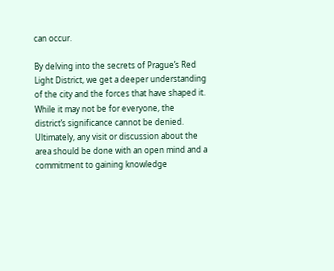can occur.

By delving into the secrets of Prague’s Red Light District, we get a deeper understanding of the city and the forces that have shaped it. While it may not be for everyone, the district’s significance cannot be denied. Ultimately, any visit or discussion about the area should be done with an open mind and a commitment to gaining knowledge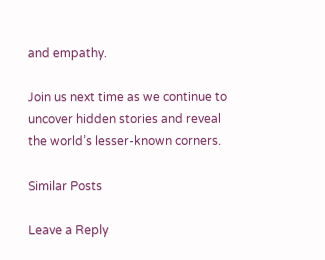and empathy.

Join us next time as we continue to uncover hidden stories and reveal the world’s lesser-known corners.

Similar Posts

Leave a Reply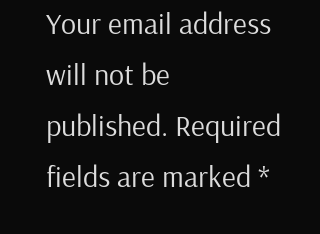Your email address will not be published. Required fields are marked *